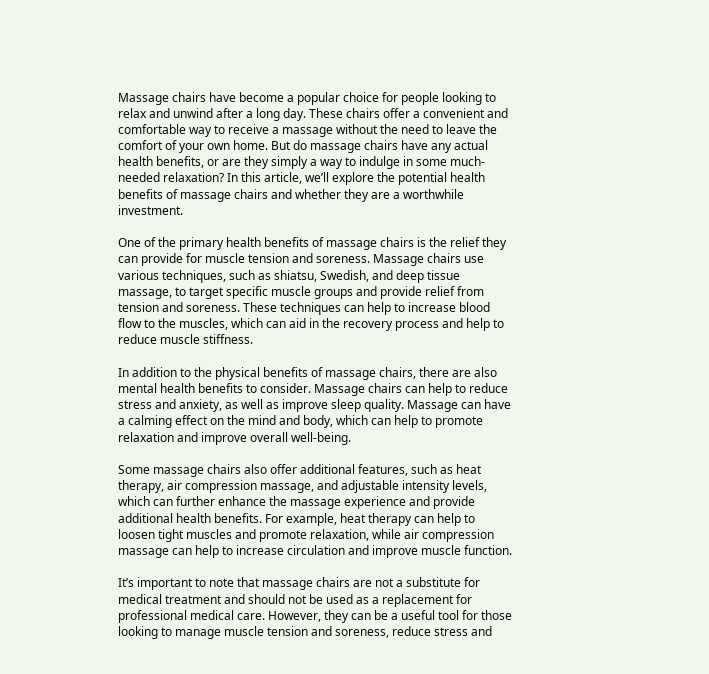Massage chairs have become a popular choice for people looking to relax and unwind after a long day. These chairs offer a convenient and comfortable way to receive a massage without the need to leave the comfort of your own home. But do massage chairs have any actual health benefits, or are they simply a way to indulge in some much-needed relaxation? In this article, we’ll explore the potential health benefits of massage chairs and whether they are a worthwhile investment.

One of the primary health benefits of massage chairs is the relief they can provide for muscle tension and soreness. Massage chairs use various techniques, such as shiatsu, Swedish, and deep tissue massage, to target specific muscle groups and provide relief from tension and soreness. These techniques can help to increase blood flow to the muscles, which can aid in the recovery process and help to reduce muscle stiffness.

In addition to the physical benefits of massage chairs, there are also mental health benefits to consider. Massage chairs can help to reduce stress and anxiety, as well as improve sleep quality. Massage can have a calming effect on the mind and body, which can help to promote relaxation and improve overall well-being.

Some massage chairs also offer additional features, such as heat therapy, air compression massage, and adjustable intensity levels, which can further enhance the massage experience and provide additional health benefits. For example, heat therapy can help to loosen tight muscles and promote relaxation, while air compression massage can help to increase circulation and improve muscle function.

It’s important to note that massage chairs are not a substitute for medical treatment and should not be used as a replacement for professional medical care. However, they can be a useful tool for those looking to manage muscle tension and soreness, reduce stress and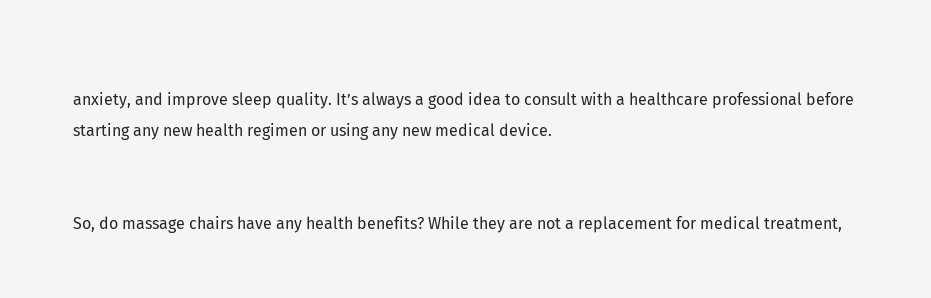anxiety, and improve sleep quality. It’s always a good idea to consult with a healthcare professional before starting any new health regimen or using any new medical device.


So, do massage chairs have any health benefits? While they are not a replacement for medical treatment,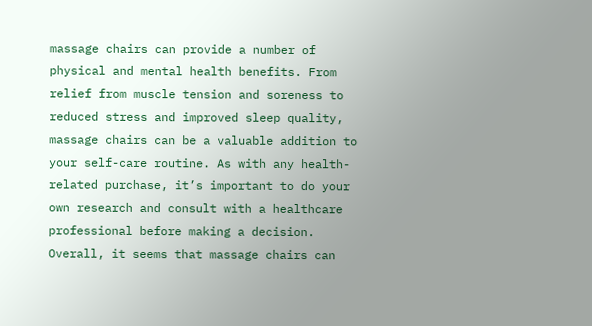massage chairs can provide a number of physical and mental health benefits. From relief from muscle tension and soreness to reduced stress and improved sleep quality, massage chairs can be a valuable addition to your self-care routine. As with any health-related purchase, it’s important to do your own research and consult with a healthcare professional before making a decision. Overall, it seems that massage chairs can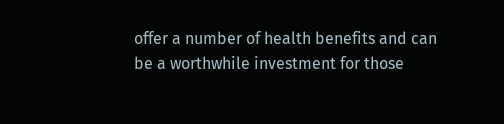offer a number of health benefits and can be a worthwhile investment for those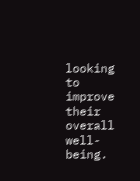looking to improve their overall well-being.